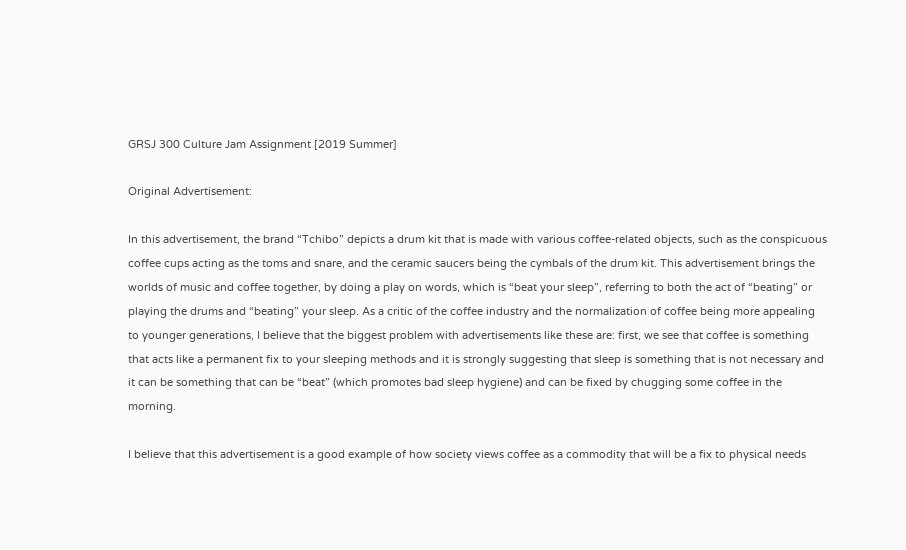GRSJ 300 Culture Jam Assignment [2019 Summer]

Original Advertisement:

In this advertisement, the brand “Tchibo” depicts a drum kit that is made with various coffee-related objects, such as the conspicuous coffee cups acting as the toms and snare, and the ceramic saucers being the cymbals of the drum kit. This advertisement brings the worlds of music and coffee together, by doing a play on words, which is “beat your sleep”, referring to both the act of “beating” or playing the drums and “beating” your sleep. As a critic of the coffee industry and the normalization of coffee being more appealing to younger generations, I believe that the biggest problem with advertisements like these are: first, we see that coffee is something that acts like a permanent fix to your sleeping methods and it is strongly suggesting that sleep is something that is not necessary and it can be something that can be “beat” (which promotes bad sleep hygiene) and can be fixed by chugging some coffee in the morning.

I believe that this advertisement is a good example of how society views coffee as a commodity that will be a fix to physical needs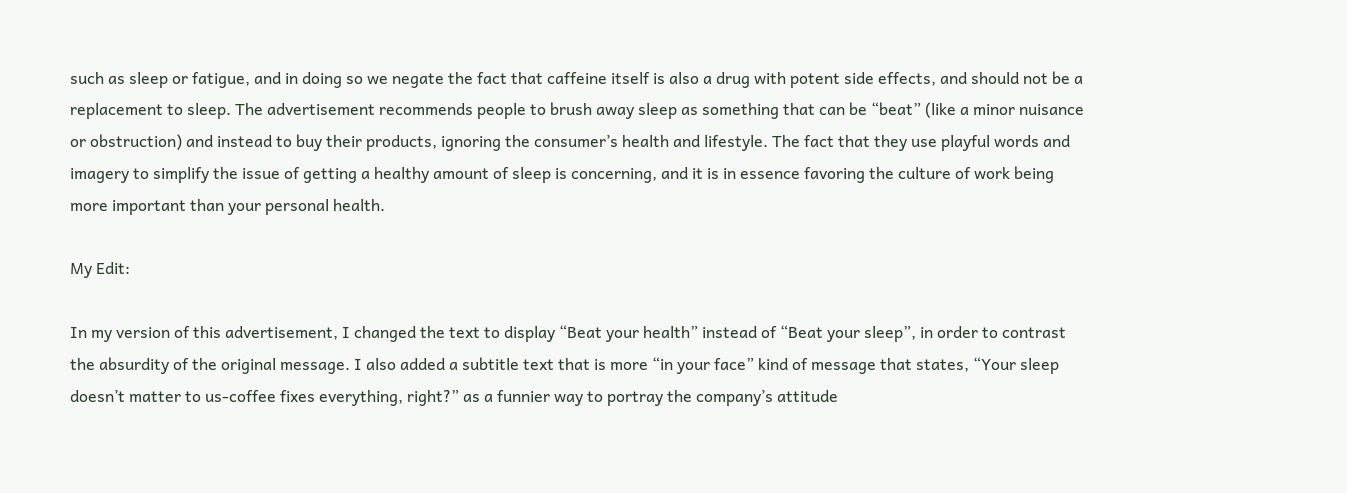such as sleep or fatigue, and in doing so we negate the fact that caffeine itself is also a drug with potent side effects, and should not be a replacement to sleep. The advertisement recommends people to brush away sleep as something that can be “beat” (like a minor nuisance or obstruction) and instead to buy their products, ignoring the consumer’s health and lifestyle. The fact that they use playful words and imagery to simplify the issue of getting a healthy amount of sleep is concerning, and it is in essence favoring the culture of work being more important than your personal health.

My Edit:

In my version of this advertisement, I changed the text to display “Beat your health” instead of “Beat your sleep”, in order to contrast the absurdity of the original message. I also added a subtitle text that is more “in your face” kind of message that states, “Your sleep doesn’t matter to us-coffee fixes everything, right?” as a funnier way to portray the company’s attitude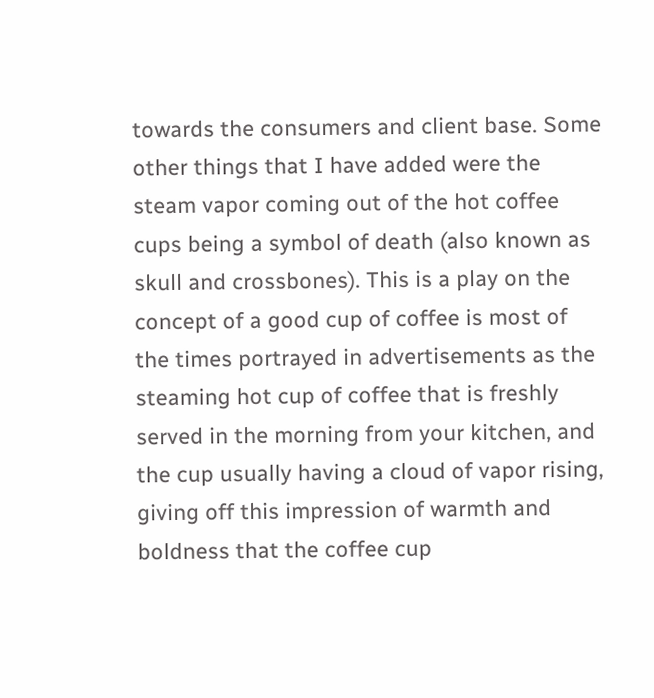towards the consumers and client base. Some other things that I have added were the steam vapor coming out of the hot coffee cups being a symbol of death (also known as skull and crossbones). This is a play on the concept of a good cup of coffee is most of the times portrayed in advertisements as the steaming hot cup of coffee that is freshly served in the morning from your kitchen, and the cup usually having a cloud of vapor rising, giving off this impression of warmth and boldness that the coffee cup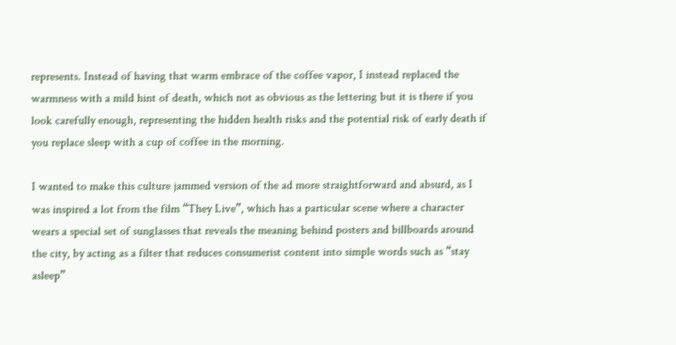represents. Instead of having that warm embrace of the coffee vapor, I instead replaced the warmness with a mild hint of death, which not as obvious as the lettering but it is there if you look carefully enough, representing the hidden health risks and the potential risk of early death if you replace sleep with a cup of coffee in the morning.

I wanted to make this culture jammed version of the ad more straightforward and absurd, as I was inspired a lot from the film “They Live”, which has a particular scene where a character wears a special set of sunglasses that reveals the meaning behind posters and billboards around the city, by acting as a filter that reduces consumerist content into simple words such as “stay asleep”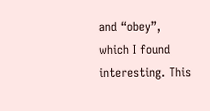and “obey”, which I found interesting. This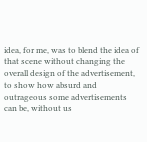idea, for me, was to blend the idea of that scene without changing the overall design of the advertisement, to show how absurd and outrageous some advertisements can be, without us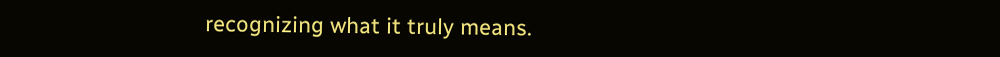recognizing what it truly means.